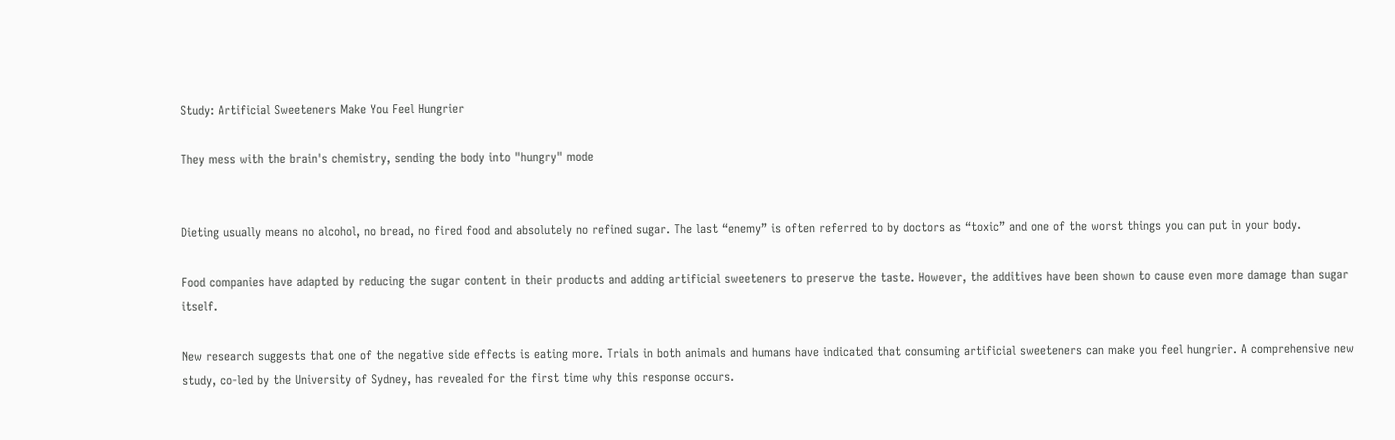Study: Artificial Sweeteners Make You Feel Hungrier

They mess with the brain's chemistry, sending the body into "hungry" mode


Dieting usually means no alcohol, no bread, no fired food and absolutely no refined sugar. The last “enemy” is often referred to by doctors as “toxic” and one of the worst things you can put in your body.

Food companies have adapted by reducing the sugar content in their products and adding artificial sweeteners to preserve the taste. However, the additives have been shown to cause even more damage than sugar itself.

New research suggests that one of the negative side effects is eating more. Trials in both animals and humans have indicated that consuming artificial sweeteners can make you feel hungrier. A comprehensive new study, co-led by the University of Sydney, has revealed for the first time why this response occurs.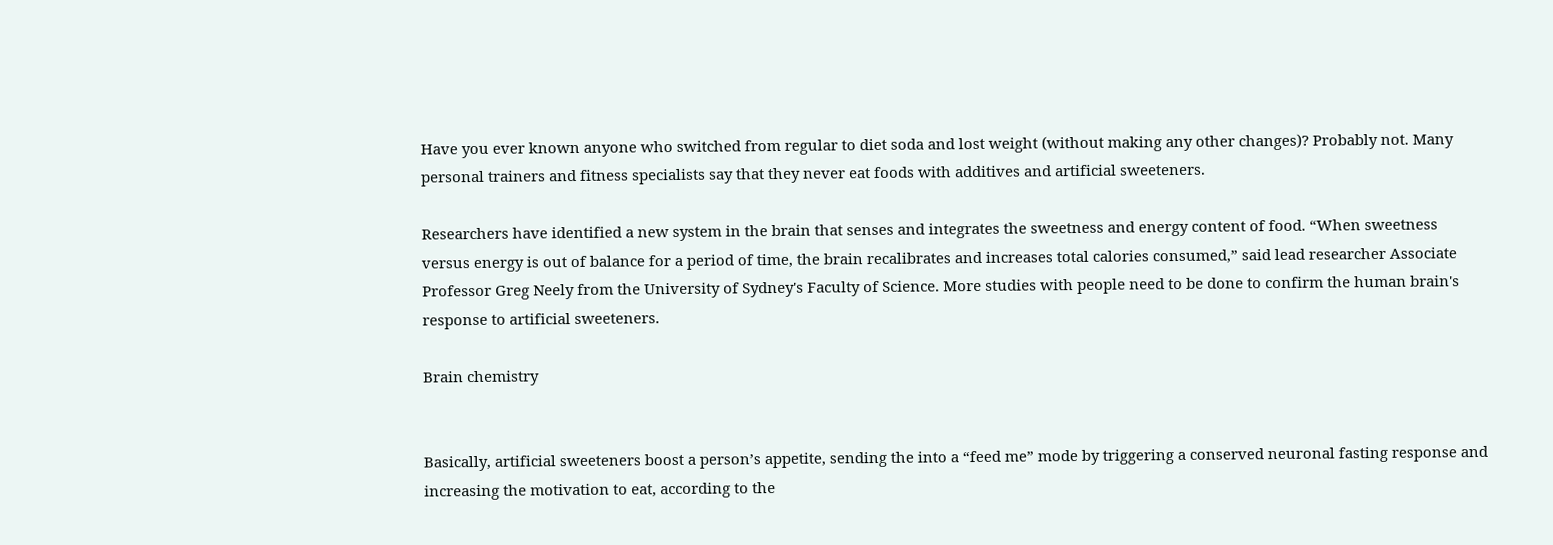Have you ever known anyone who switched from regular to diet soda and lost weight (without making any other changes)? Probably not. Many personal trainers and fitness specialists say that they never eat foods with additives and artificial sweeteners.

Researchers have identified a new system in the brain that senses and integrates the sweetness and energy content of food. “When sweetness versus energy is out of balance for a period of time, the brain recalibrates and increases total calories consumed,” said lead researcher Associate Professor Greg Neely from the University of Sydney's Faculty of Science. More studies with people need to be done to confirm the human brain's response to artificial sweeteners.

Brain chemistry


Basically, artificial sweeteners boost a person’s appetite, sending the into a “feed me” mode by triggering a conserved neuronal fasting response and increasing the motivation to eat, according to the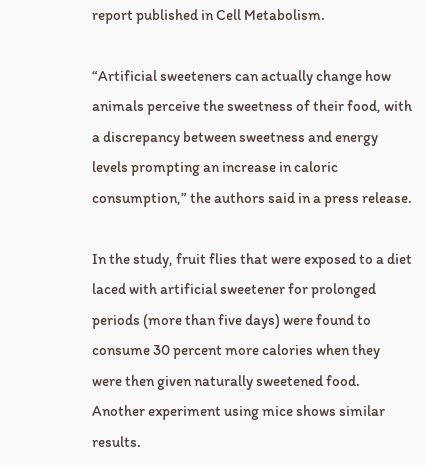report published in Cell Metabolism.

“Artificial sweeteners can actually change how animals perceive the sweetness of their food, with a discrepancy between sweetness and energy levels prompting an increase in caloric consumption,” the authors said in a press release.

In the study, fruit flies that were exposed to a diet laced with artificial sweetener for prolonged periods (more than five days) were found to consume 30 percent more calories when they were then given naturally sweetened food. Another experiment using mice shows similar results.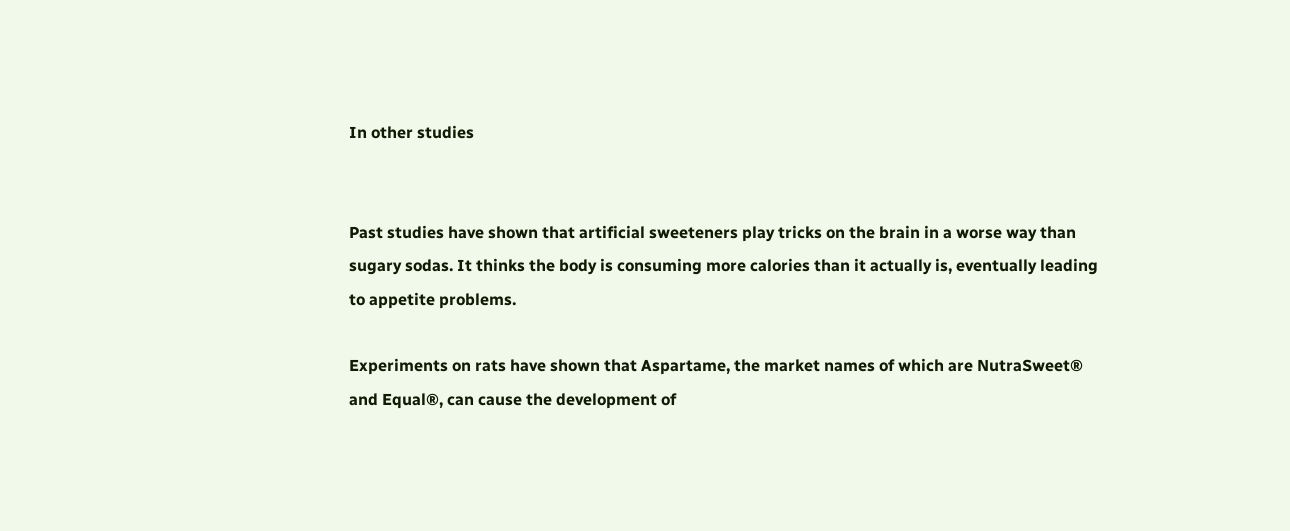In other studies


Past studies have shown that artificial sweeteners play tricks on the brain in a worse way than sugary sodas. It thinks the body is consuming more calories than it actually is, eventually leading to appetite problems.

Experiments on rats have shown that Aspartame, the market names of which are NutraSweet® and Equal®, can cause the development of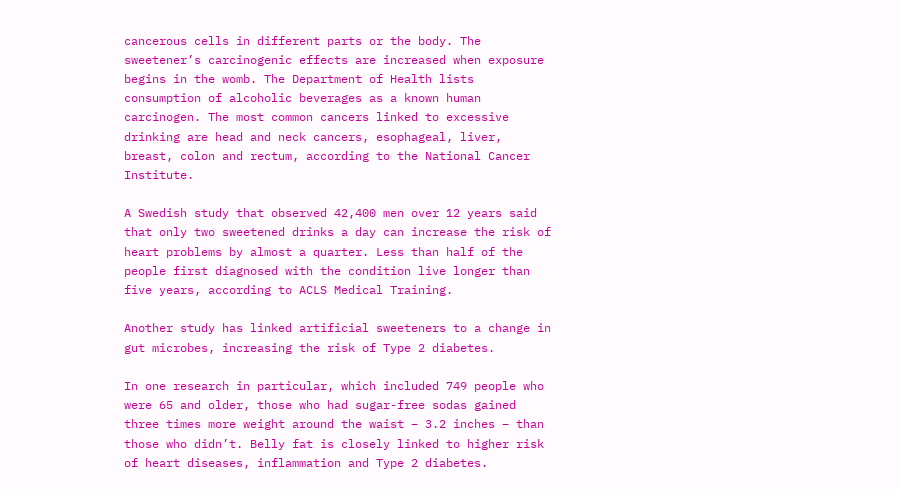cancerous cells in different parts or the body. The sweetener’s carcinogenic effects are increased when exposure begins in the womb. The Department of Health lists consumption of alcoholic beverages as a known human carcinogen. The most common cancers linked to excessive drinking are head and neck cancers, esophageal, liver, breast, colon and rectum, according to the National Cancer Institute.

A Swedish study that observed 42,400 men over 12 years said that only two sweetened drinks a day can increase the risk of heart problems by almost a quarter. Less than half of the people first diagnosed with the condition live longer than five years, according to ACLS Medical Training.

Another study has linked artificial sweeteners to a change in gut microbes, increasing the risk of Type 2 diabetes.

In one research in particular, which included 749 people who were 65 and older, those who had sugar-free sodas gained three times more weight around the waist – 3.2 inches – than those who didn’t. Belly fat is closely linked to higher risk of heart diseases, inflammation and Type 2 diabetes.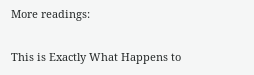More readings:

This is Exactly What Happens to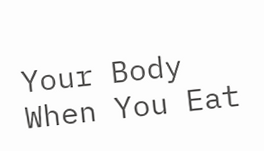Your Body When You Eat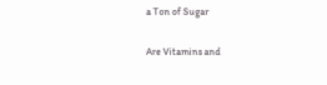a Ton of Sugar

Are Vitamins and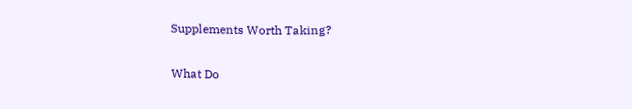Supplements Worth Taking?

What Do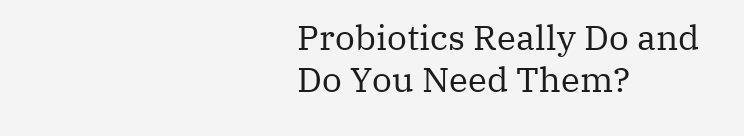Probiotics Really Do and Do You Need Them?